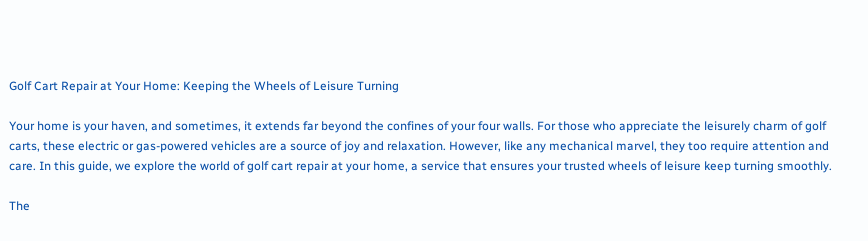Golf Cart Repair at Your Home: Keeping the Wheels of Leisure Turning

Your home is your haven, and sometimes, it extends far beyond the confines of your four walls. For those who appreciate the leisurely charm of golf carts, these electric or gas-powered vehicles are a source of joy and relaxation. However, like any mechanical marvel, they too require attention and care. In this guide, we explore the world of golf cart repair at your home, a service that ensures your trusted wheels of leisure keep turning smoothly.

The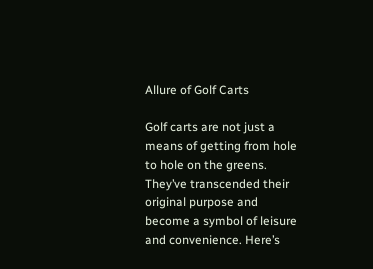Allure of Golf Carts

Golf carts are not just a means of getting from hole to hole on the greens. They’ve transcended their original purpose and become a symbol of leisure and convenience. Here’s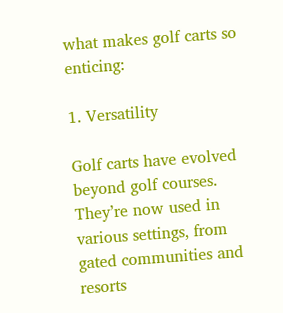what makes golf carts so enticing:

1. Versatility

Golf carts have evolved beyond golf courses. They’re now used in various settings, from gated communities and resorts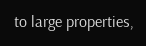to large properties,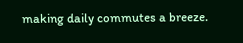making daily commutes a breeze.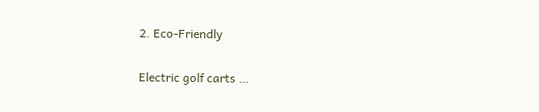2. Eco-Friendly

Electric golf carts …